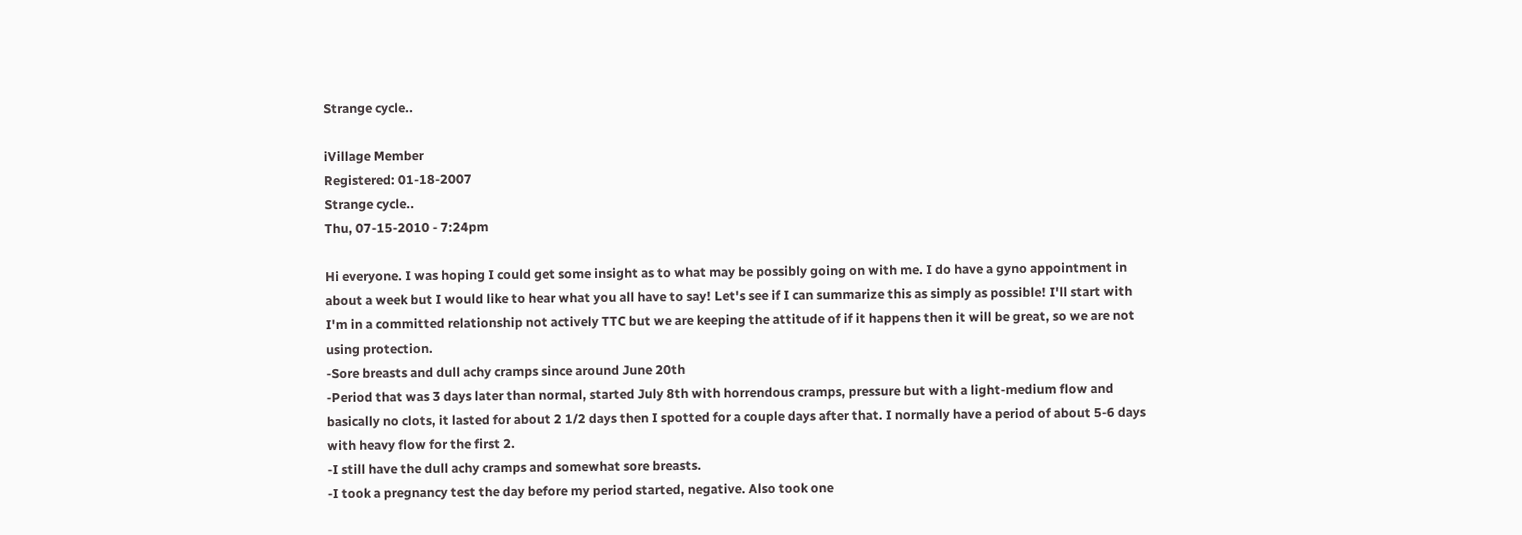Strange cycle..

iVillage Member
Registered: 01-18-2007
Strange cycle..
Thu, 07-15-2010 - 7:24pm

Hi everyone. I was hoping I could get some insight as to what may be possibly going on with me. I do have a gyno appointment in about a week but I would like to hear what you all have to say! Let's see if I can summarize this as simply as possible! I'll start with I'm in a committed relationship not actively TTC but we are keeping the attitude of if it happens then it will be great, so we are not using protection.
-Sore breasts and dull achy cramps since around June 20th
-Period that was 3 days later than normal, started July 8th with horrendous cramps, pressure but with a light-medium flow and basically no clots, it lasted for about 2 1/2 days then I spotted for a couple days after that. I normally have a period of about 5-6 days with heavy flow for the first 2.
-I still have the dull achy cramps and somewhat sore breasts.
-I took a pregnancy test the day before my period started, negative. Also took one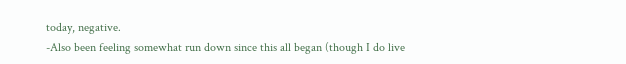today, negative.
-Also been feeling somewhat run down since this all began (though I do live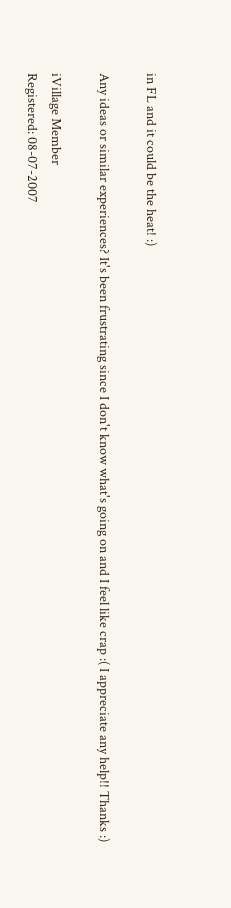in FL and it could be the heat! :)

Any ideas or similar experiences? It's been frustrating since I don't know what's going on and I feel like crap :( I appreciate any help!! Thanks :)

iVillage Member
Registered: 08-07-2007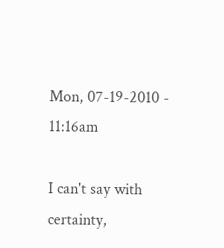Mon, 07-19-2010 - 11:16am

I can't say with certainty,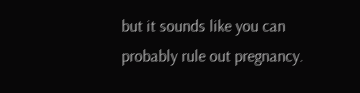but it sounds like you can probably rule out pregnancy.